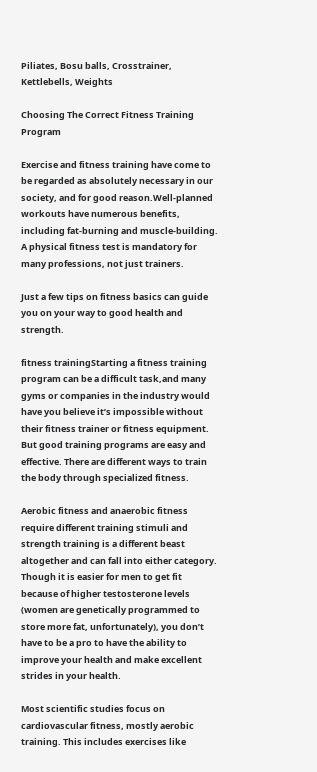Piliates, Bosu balls, Crosstrainer, Kettlebells, Weights

Choosing The Correct Fitness Training Program

Exercise and fitness training have come to be regarded as absolutely necessary in our society, and for good reason.Well-planned workouts have numerous benefits, including fat-burning and muscle-building. A physical fitness test is mandatory for many professions, not just trainers.

Just a few tips on fitness basics can guide you on your way to good health and strength.

fitness trainingStarting a fitness training program can be a difficult task,and many gyms or companies in the industry would have you believe it’s impossible without their fitness trainer or fitness equipment. But good training programs are easy and effective. There are different ways to train the body through specialized fitness.

Aerobic fitness and anaerobic fitness require different training stimuli and strength training is a different beast altogether and can fall into either category. Though it is easier for men to get fit because of higher testosterone levels (women are genetically programmed to store more fat, unfortunately), you don’t have to be a pro to have the ability to improve your health and make excellent strides in your health.

Most scientific studies focus on cardiovascular fitness, mostly aerobic training. This includes exercises like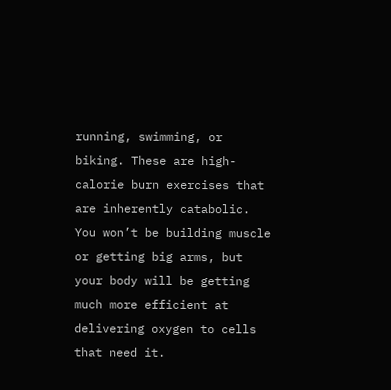running, swimming, or biking. These are high-calorie burn exercises that are inherently catabolic. You won’t be building muscle or getting big arms, but your body will be getting much more efficient at delivering oxygen to cells that need it.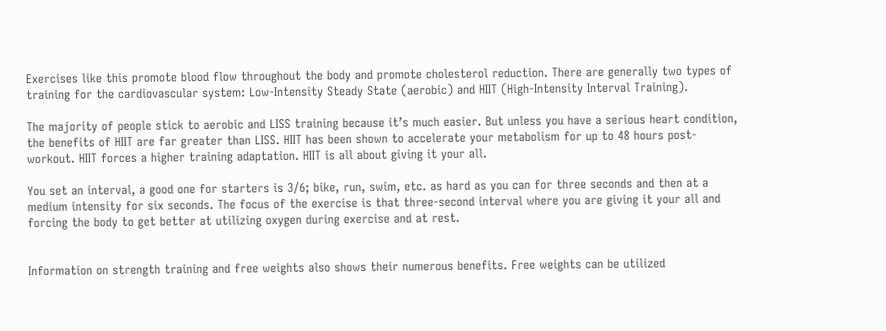Exercises like this promote blood flow throughout the body and promote cholesterol reduction. There are generally two types of training for the cardiovascular system: Low-Intensity Steady State (aerobic) and HIIT (High-Intensity Interval Training).

The majority of people stick to aerobic and LISS training because it’s much easier. But unless you have a serious heart condition, the benefits of HIIT are far greater than LISS. HIIT has been shown to accelerate your metabolism for up to 48 hours post-workout. HIIT forces a higher training adaptation. HIIT is all about giving it your all.

You set an interval, a good one for starters is 3/6; bike, run, swim, etc. as hard as you can for three seconds and then at a medium intensity for six seconds. The focus of the exercise is that three-second interval where you are giving it your all and forcing the body to get better at utilizing oxygen during exercise and at rest.


Information on strength training and free weights also shows their numerous benefits. Free weights can be utilized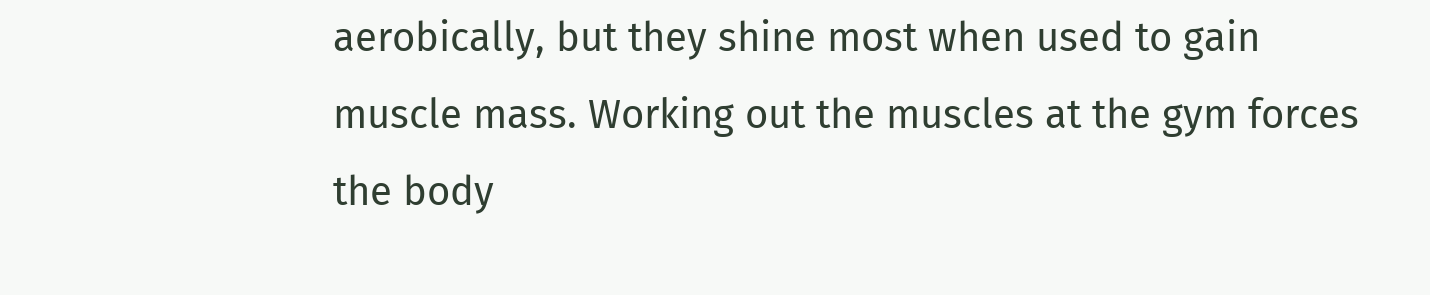aerobically, but they shine most when used to gain muscle mass. Working out the muscles at the gym forces the body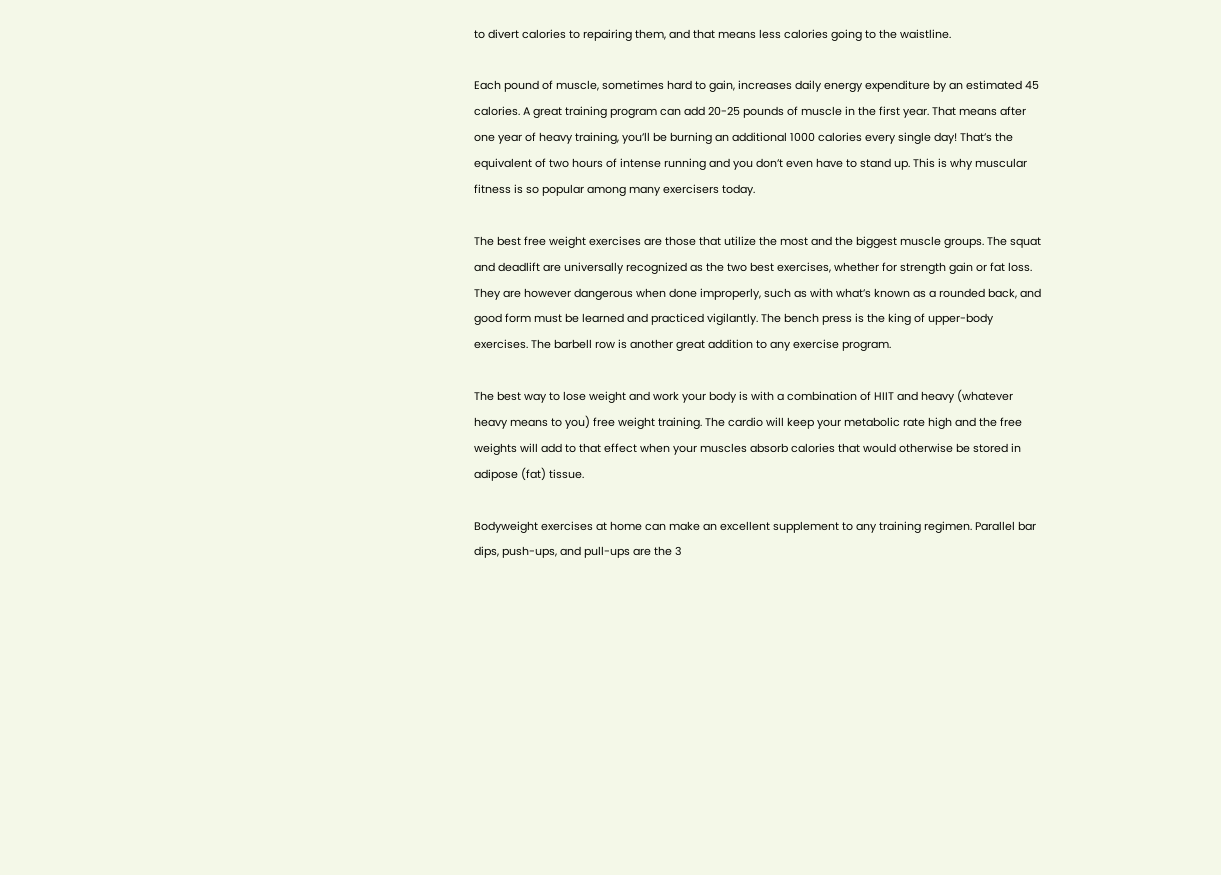to divert calories to repairing them, and that means less calories going to the waistline.

Each pound of muscle, sometimes hard to gain, increases daily energy expenditure by an estimated 45 calories. A great training program can add 20-25 pounds of muscle in the first year. That means after one year of heavy training, you’ll be burning an additional 1000 calories every single day! That’s the equivalent of two hours of intense running and you don’t even have to stand up. This is why muscular fitness is so popular among many exercisers today.

The best free weight exercises are those that utilize the most and the biggest muscle groups. The squat and deadlift are universally recognized as the two best exercises, whether for strength gain or fat loss. They are however dangerous when done improperly, such as with what’s known as a rounded back, and good form must be learned and practiced vigilantly. The bench press is the king of upper-body exercises. The barbell row is another great addition to any exercise program.

The best way to lose weight and work your body is with a combination of HIIT and heavy (whatever heavy means to you) free weight training. The cardio will keep your metabolic rate high and the free weights will add to that effect when your muscles absorb calories that would otherwise be stored in adipose (fat) tissue.

Bodyweight exercises at home can make an excellent supplement to any training regimen. Parallel bar dips, push-ups, and pull-ups are the 3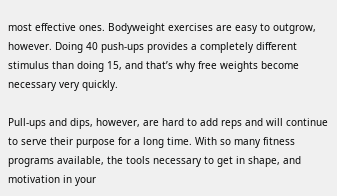most effective ones. Bodyweight exercises are easy to outgrow, however. Doing 40 push-ups provides a completely different stimulus than doing 15, and that’s why free weights become necessary very quickly.

Pull-ups and dips, however, are hard to add reps and will continue to serve their purpose for a long time. With so many fitness programs available, the tools necessary to get in shape, and motivation in your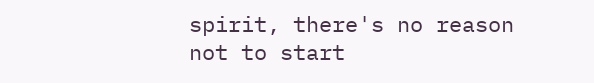spirit, there's no reason not to start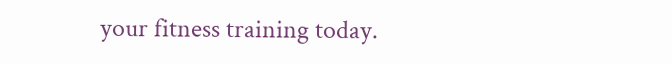your fitness training today.